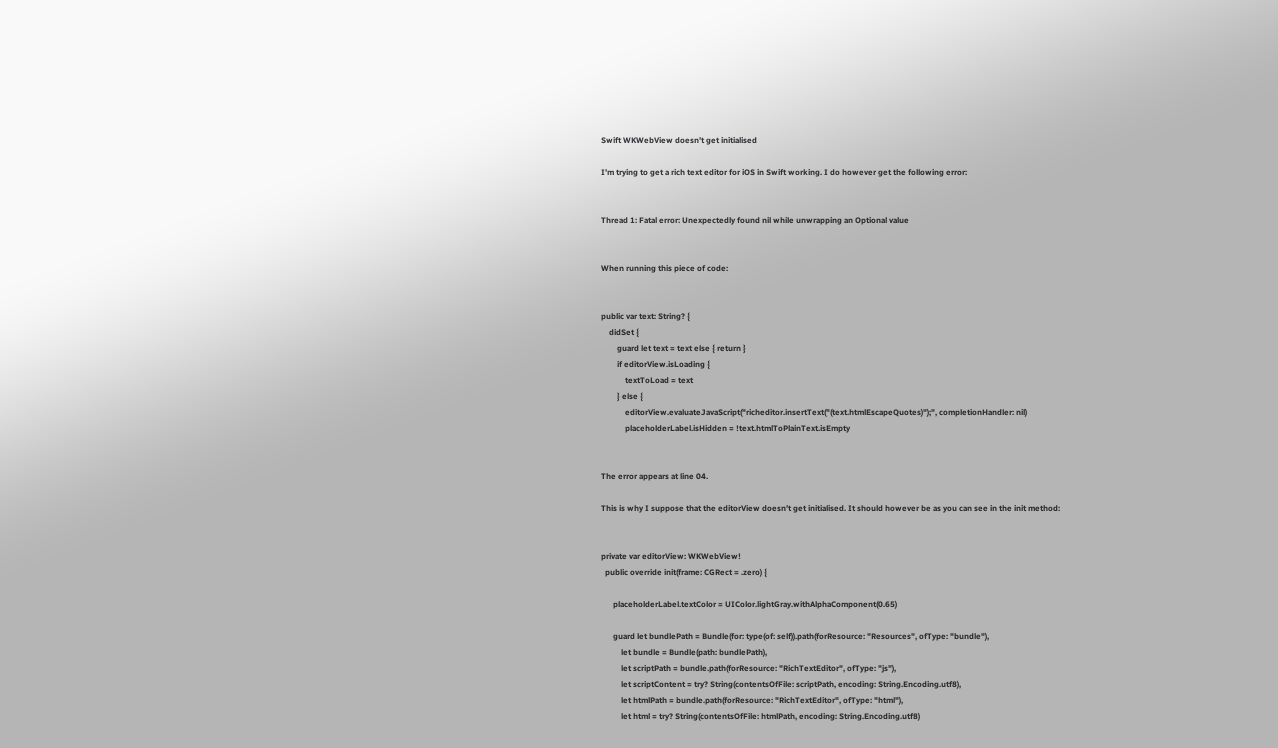Swift WKWebView doesn’t get initialised

I’m trying to get a rich text editor for iOS in Swift working. I do however get the following error:


Thread 1: Fatal error: Unexpectedly found nil while unwrapping an Optional value


When running this piece of code:


public var text: String? {
    didSet {
        guard let text = text else { return }
        if editorView.isLoading {
            textToLoad = text
        } else {
            editorView.evaluateJavaScript("richeditor.insertText("(text.htmlEscapeQuotes)");", completionHandler: nil)
            placeholderLabel.isHidden = !text.htmlToPlainText.isEmpty


The error appears at line 04.

This is why I suppose that the editorView doesn’t get initialised. It should however be as you can see in the init method:


private var editorView: WKWebView!
  public override init(frame: CGRect = .zero) {

      placeholderLabel.textColor = UIColor.lightGray.withAlphaComponent(0.65)

      guard let bundlePath = Bundle(for: type(of: self)).path(forResource: "Resources", ofType: "bundle"),
          let bundle = Bundle(path: bundlePath),
          let scriptPath = bundle.path(forResource: "RichTextEditor", ofType: "js"),
          let scriptContent = try? String(contentsOfFile: scriptPath, encoding: String.Encoding.utf8),
          let htmlPath = bundle.path(forResource: "RichTextEditor", ofType: "html"),
          let html = try? String(contentsOfFile: htmlPath, encoding: String.Encoding.utf8)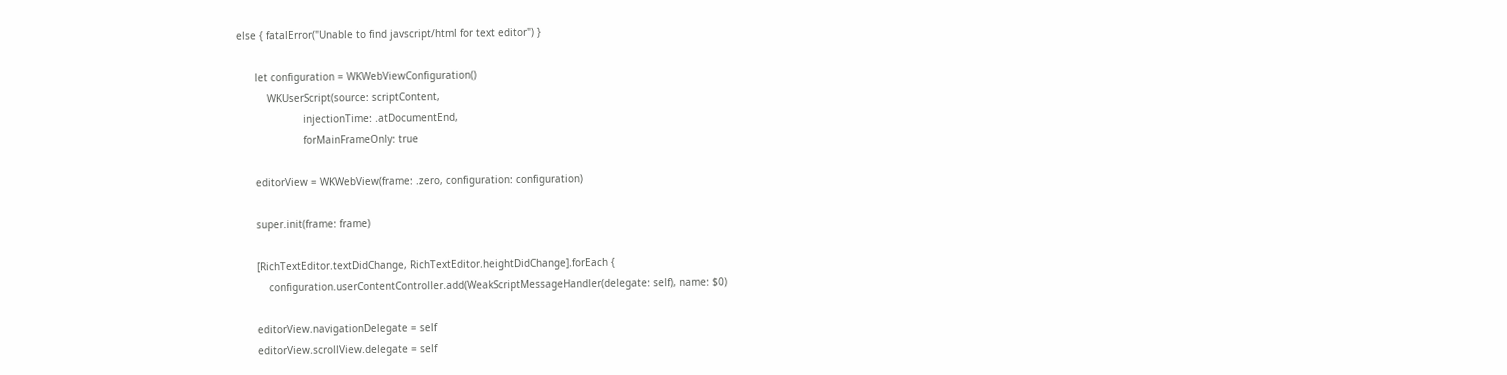else { fatalError("Unable to find javscript/html for text editor") }

      let configuration = WKWebViewConfiguration()
          WKUserScript(source: scriptContent,
                      injectionTime: .atDocumentEnd,
                      forMainFrameOnly: true

      editorView = WKWebView(frame: .zero, configuration: configuration)

      super.init(frame: frame)

      [RichTextEditor.textDidChange, RichTextEditor.heightDidChange].forEach {
          configuration.userContentController.add(WeakScriptMessageHandler(delegate: self), name: $0)

      editorView.navigationDelegate = self
      editorView.scrollView.delegate = self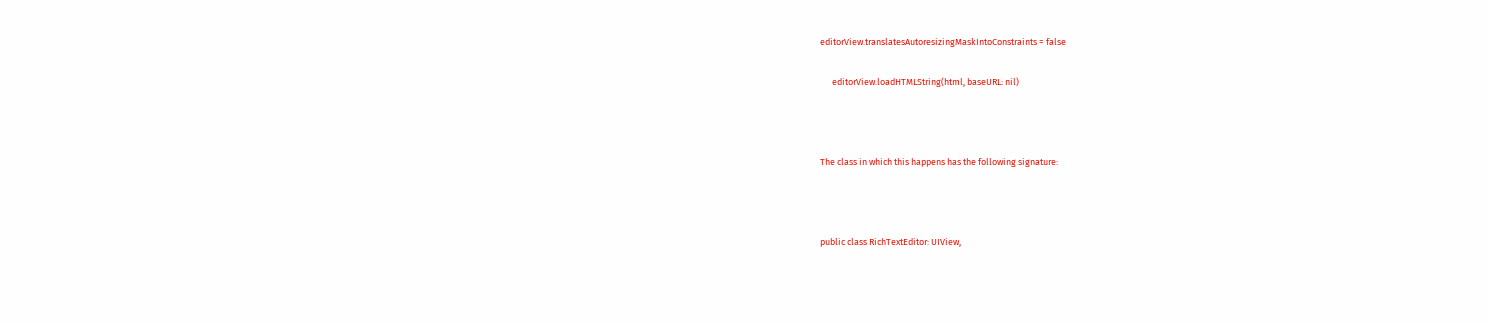editorView.translatesAutoresizingMaskIntoConstraints = false

      editorView.loadHTMLString(html, baseURL: nil)



The class in which this happens has the following signature:



public class RichTextEditor: UIView,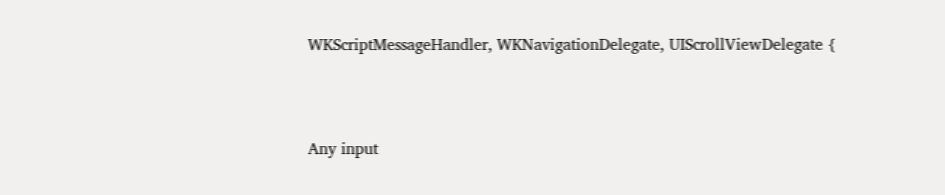WKScriptMessageHandler, WKNavigationDelegate, UIScrollViewDelegate {



Any input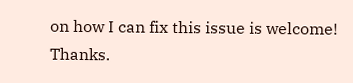on how I can fix this issue is welcome! Thanks.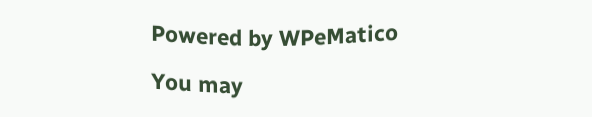Powered by WPeMatico

You may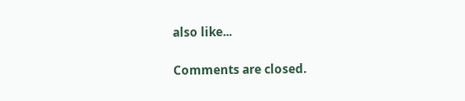also like...

Comments are closed.